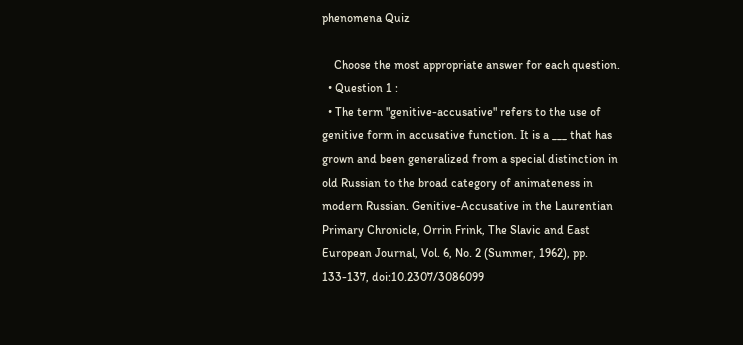phenomena Quiz

    Choose the most appropriate answer for each question.
  • Question 1 :
  • The term "genitive-accusative" refers to the use of genitive form in accusative function. It is a ___ that has grown and been generalized from a special distinction in old Russian to the broad category of animateness in modern Russian. Genitive-Accusative in the Laurentian Primary Chronicle, Orrin Frink, The Slavic and East European Journal, Vol. 6, No. 2 (Summer, 1962), pp. 133-137, doi:10.2307/3086099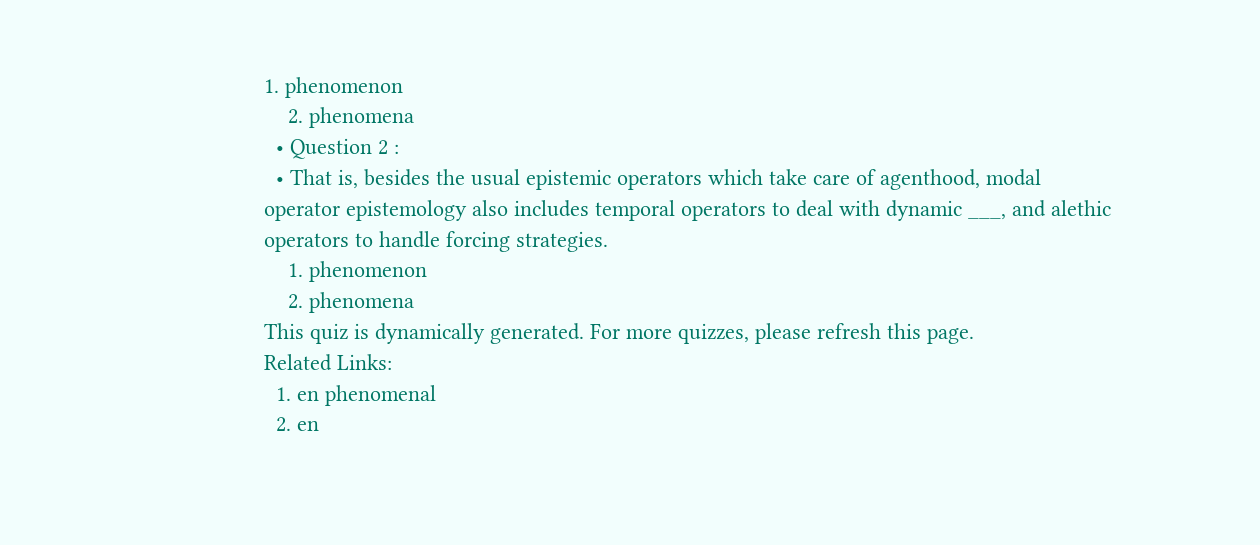1. phenomenon
    2. phenomena
  • Question 2 :
  • That is, besides the usual epistemic operators which take care of agenthood, modal operator epistemology also includes temporal operators to deal with dynamic ___, and alethic operators to handle forcing strategies.
    1. phenomenon
    2. phenomena
This quiz is dynamically generated. For more quizzes, please refresh this page.
Related Links:
  1. en phenomenal
  2. en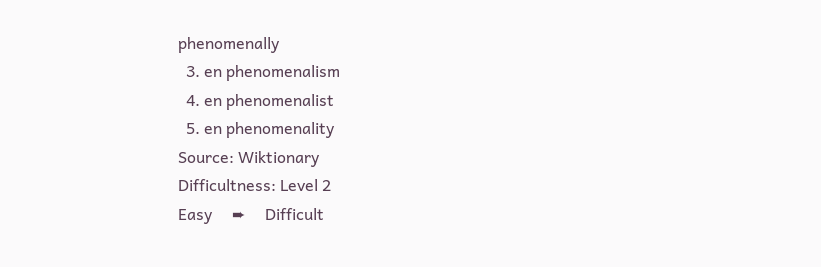phenomenally
  3. en phenomenalism
  4. en phenomenalist
  5. en phenomenality
Source: Wiktionary
Difficultness: Level 2
Easy     ➨     Difficult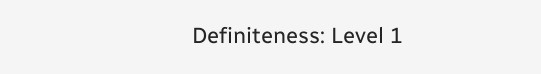Definiteness: Level 1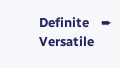Definite    ➨     Versatile